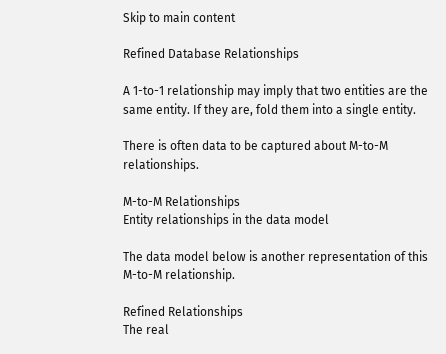Skip to main content

Refined Database Relationships

A 1-to-1 relationship may imply that two entities are the same entity. If they are, fold them into a single entity.

There is often data to be captured about M-to-M relationships.

M-to-M Relationships
Entity relationships in the data model

The data model below is another representation of this M-to-M relationship.

Refined Relationships
The real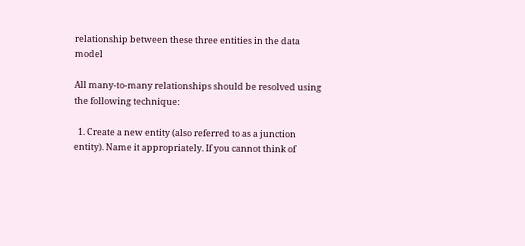relationship between these three entities in the data model

All many-to-many relationships should be resolved using the following technique:

  1. Create a new entity (also referred to as a junction entity). Name it appropriately. If you cannot think of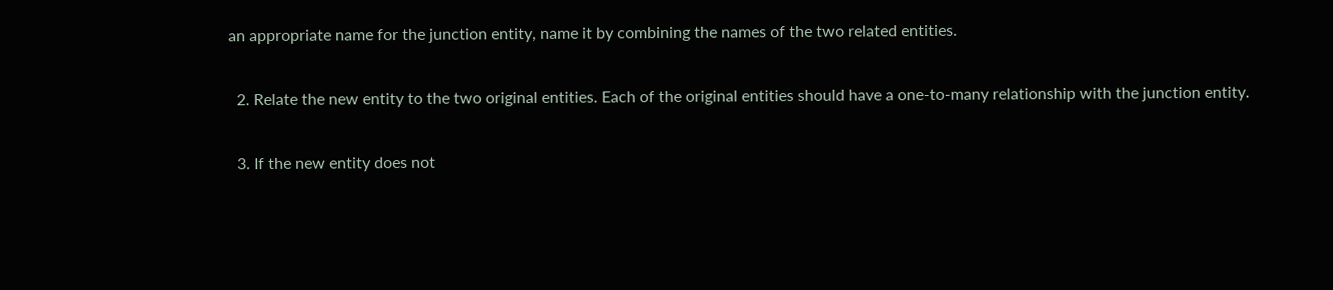an appropriate name for the junction entity, name it by combining the names of the two related entities.

  2. Relate the new entity to the two original entities. Each of the original entities should have a one-to-many relationship with the junction entity.

  3. If the new entity does not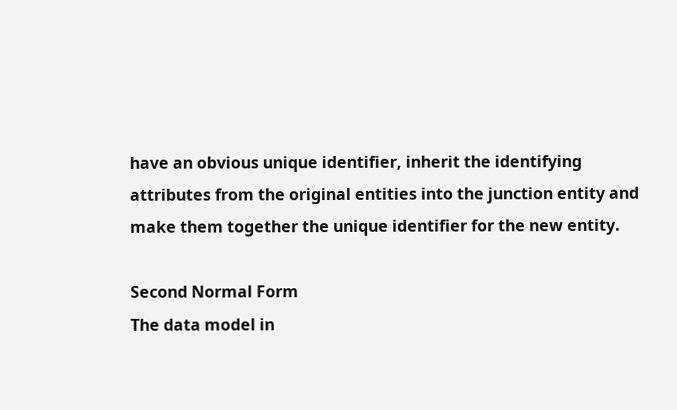have an obvious unique identifier, inherit the identifying attributes from the original entities into the junction entity and make them together the unique identifier for the new entity.

Second Normal Form
The data model in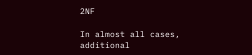2NF

In almost all cases, additional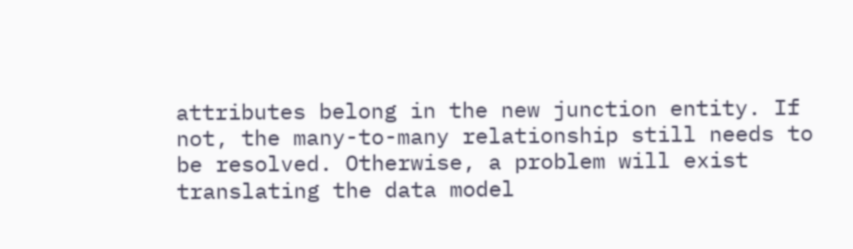attributes belong in the new junction entity. If not, the many-to-many relationship still needs to be resolved. Otherwise, a problem will exist translating the data model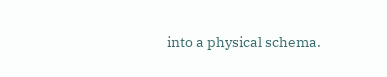into a physical schema.